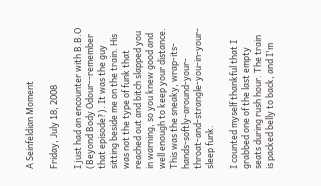A Seinfeldian Moment

Friday, July 18, 2008

I just had an encounter with B.B.O (Beyond Body Odour--remember that episode?). It was the guy sitting beside me on the train. His was not the type of funk that reached out and bitch slapped you in warning, so you knew good and well enough to keep your distance. This was the sneaky, wrap-its-hands-softly-around-your-throat-and-strangle-you-in-your-sleep funk.

I counted myself thankful that I grabbed one of the last empty seats during rush hour. The train is packed belly to back, and I'm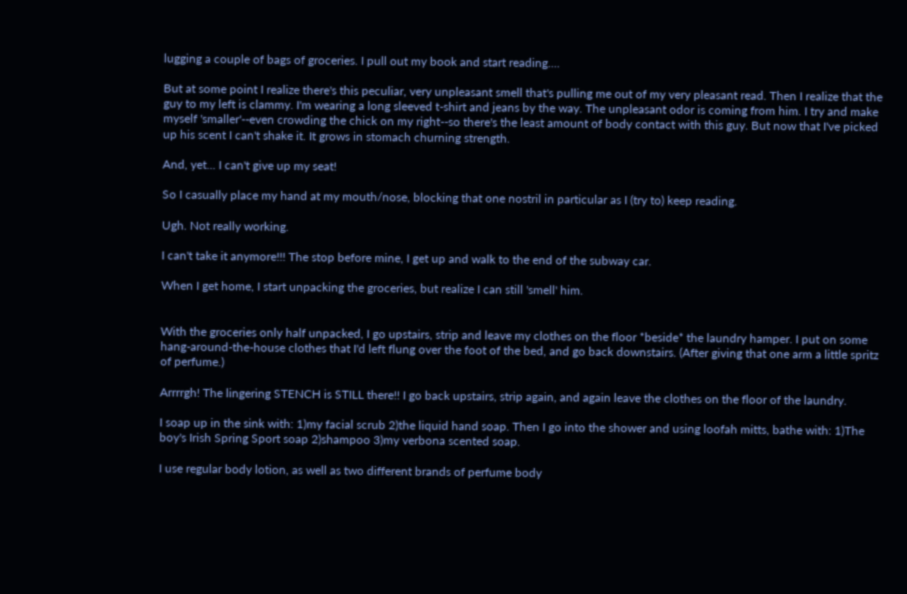lugging a couple of bags of groceries. I pull out my book and start reading....

But at some point I realize there's this peculiar, very unpleasant smell that's pulling me out of my very pleasant read. Then I realize that the guy to my left is clammy. I'm wearing a long sleeved t-shirt and jeans by the way. The unpleasant odor is coming from him. I try and make myself 'smaller'--even crowding the chick on my right--so there's the least amount of body contact with this guy. But now that I've picked up his scent I can't shake it. It grows in stomach churning strength.

And, yet... I can't give up my seat!

So I casually place my hand at my mouth/nose, blocking that one nostril in particular as I (try to) keep reading.

Ugh. Not really working.

I can't take it anymore!!! The stop before mine, I get up and walk to the end of the subway car.

When I get home, I start unpacking the groceries, but realize I can still 'smell' him.


With the groceries only half unpacked, I go upstairs, strip and leave my clothes on the floor *beside* the laundry hamper. I put on some hang-around-the-house clothes that I'd left flung over the foot of the bed, and go back downstairs. (After giving that one arm a little spritz of perfume.)

Arrrrgh! The lingering STENCH is STILL there!! I go back upstairs, strip again, and again leave the clothes on the floor of the laundry.

I soap up in the sink with: 1)my facial scrub 2)the liquid hand soap. Then I go into the shower and using loofah mitts, bathe with: 1)The boy's Irish Spring Sport soap 2)shampoo 3)my verbona scented soap.

I use regular body lotion, as well as two different brands of perfume body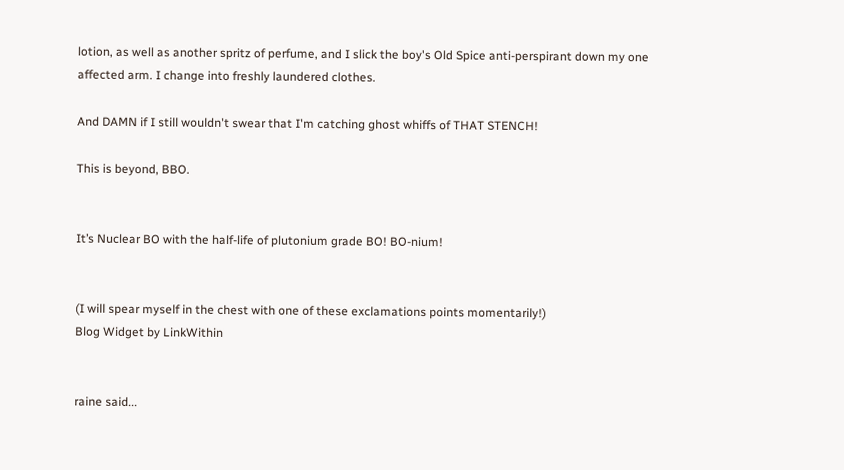lotion, as well as another spritz of perfume, and I slick the boy's Old Spice anti-perspirant down my one affected arm. I change into freshly laundered clothes.

And DAMN if I still wouldn't swear that I'm catching ghost whiffs of THAT STENCH!

This is beyond, BBO.


It’s Nuclear BO with the half-life of plutonium grade BO! BO-nium!


(I will spear myself in the chest with one of these exclamations points momentarily!)
Blog Widget by LinkWithin


raine said...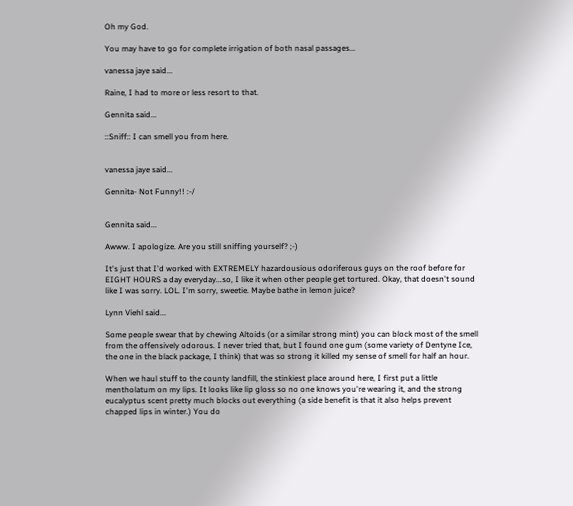Oh my God.

You may have to go for complete irrigation of both nasal passages...

vanessa jaye said...

Raine, I had to more or less resort to that.

Gennita said...

::Sniff:: I can smell you from here.


vanessa jaye said...

Gennita- Not Funny!! :-/


Gennita said...

Awww. I apologize. Are you still sniffing yourself? ;-)

It's just that I'd worked with EXTREMELY hazardousious odoriferous guys on the roof before for EIGHT HOURS a day everyday...so, I like it when other people get tortured. Okay, that doesn't sound like I was sorry. LOL. I'm sorry, sweetie. Maybe bathe in lemon juice?

Lynn Viehl said...

Some people swear that by chewing Altoids (or a similar strong mint) you can block most of the smell from the offensively odorous. I never tried that, but I found one gum (some variety of Dentyne Ice, the one in the black package, I think) that was so strong it killed my sense of smell for half an hour.

When we haul stuff to the county landfill, the stinkiest place around here, I first put a little mentholatum on my lips. It looks like lip gloss so no one knows you're wearing it, and the strong eucalyptus scent pretty much blocks out everything (a side benefit is that it also helps prevent chapped lips in winter.) You do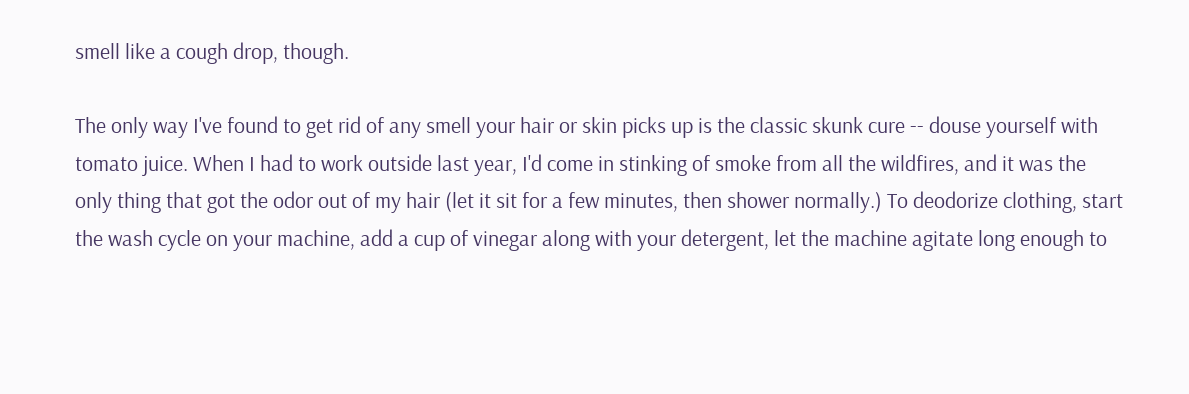smell like a cough drop, though.

The only way I've found to get rid of any smell your hair or skin picks up is the classic skunk cure -- douse yourself with tomato juice. When I had to work outside last year, I'd come in stinking of smoke from all the wildfires, and it was the only thing that got the odor out of my hair (let it sit for a few minutes, then shower normally.) To deodorize clothing, start the wash cycle on your machine, add a cup of vinegar along with your detergent, let the machine agitate long enough to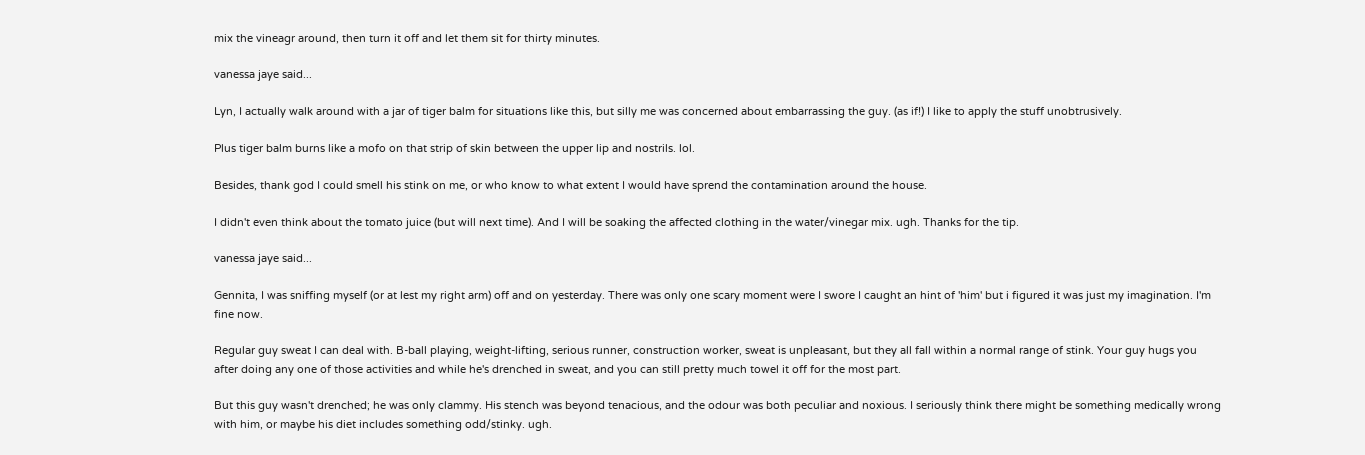mix the vineagr around, then turn it off and let them sit for thirty minutes.

vanessa jaye said...

Lyn, I actually walk around with a jar of tiger balm for situations like this, but silly me was concerned about embarrassing the guy. (as if!) I like to apply the stuff unobtrusively.

Plus tiger balm burns like a mofo on that strip of skin between the upper lip and nostrils. lol.

Besides, thank god I could smell his stink on me, or who know to what extent I would have sprend the contamination around the house.

I didn't even think about the tomato juice (but will next time). And I will be soaking the affected clothing in the water/vinegar mix. ugh. Thanks for the tip.

vanessa jaye said...

Gennita, I was sniffing myself (or at lest my right arm) off and on yesterday. There was only one scary moment were I swore I caught an hint of 'him' but i figured it was just my imagination. I'm fine now.

Regular guy sweat I can deal with. B-ball playing, weight-lifting, serious runner, construction worker, sweat is unpleasant, but they all fall within a normal range of stink. Your guy hugs you after doing any one of those activities and while he's drenched in sweat, and you can still pretty much towel it off for the most part.

But this guy wasn't drenched; he was only clammy. His stench was beyond tenacious, and the odour was both peculiar and noxious. I seriously think there might be something medically wrong with him, or maybe his diet includes something odd/stinky. ugh.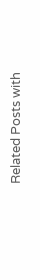Related Posts with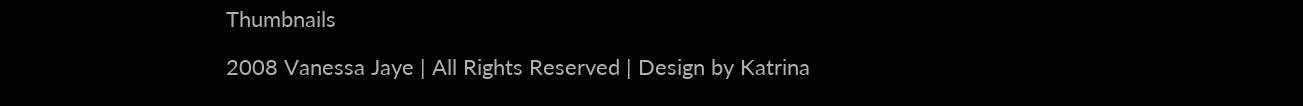Thumbnails

2008 Vanessa Jaye | All Rights Reserved | Design by Katrina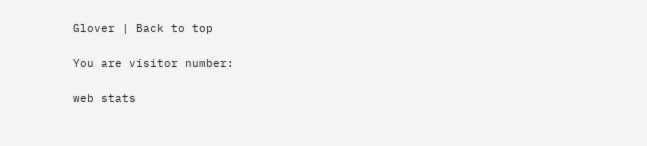Glover | Back to top

You are visitor number:

web stats